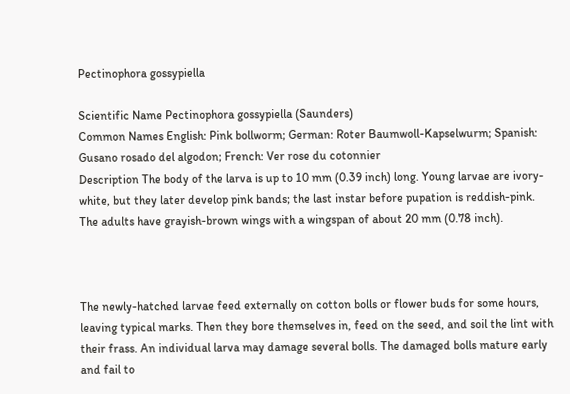Pectinophora gossypiella

Scientific Name Pectinophora gossypiella (Saunders)
Common Names English: Pink bollworm; German: Roter Baumwoll-Kapselwurm; Spanish: Gusano rosado del algodon; French: Ver rose du cotonnier
Description The body of the larva is up to 10 mm (0.39 inch) long. Young larvae are ivory-white, but they later develop pink bands; the last instar before pupation is reddish-pink. The adults have grayish-brown wings with a wingspan of about 20 mm (0.78 inch).



The newly-hatched larvae feed externally on cotton bolls or flower buds for some hours, leaving typical marks. Then they bore themselves in, feed on the seed, and soil the lint with their frass. An individual larva may damage several bolls. The damaged bolls mature early and fail to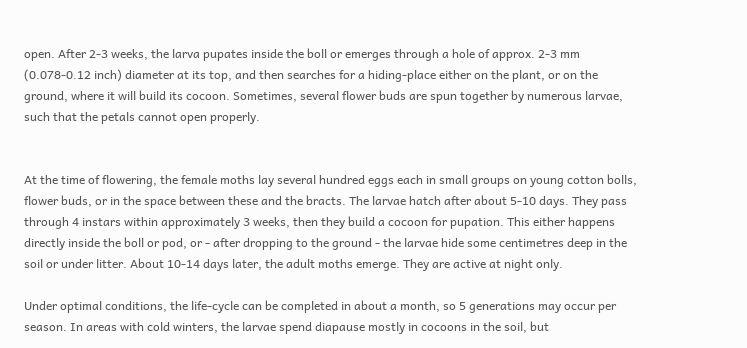open. After 2-3 weeks, the larva pupates inside the boll or emerges through a hole of approx. 2-3 mm (0.078-0.12 inch) diameter at its top, and then searches for a hiding-place either on the plant, or on the ground, where it will build its cocoon. Sometimes, several flower buds are spun together by numerous larvae, such that the petals cannot open properly.


At the time of flowering, the female moths lay several hundred eggs each in small groups on young cotton bolls, flower buds, or in the space between these and the bracts. The larvae hatch after about 5-10 days. They pass through 4 instars within approximately 3 weeks, then they build a cocoon for pupation. This either happens directly inside the boll or pod, or - after dropping to the ground - the larvae hide some centimetres deep in the soil or under litter. About 10-14 days later, the adult moths emerge. They are active at night only.

Under optimal conditions, the life-cycle can be completed in about a month, so 5 generations may occur per season. In areas with cold winters, the larvae spend diapause mostly in cocoons in the soil, but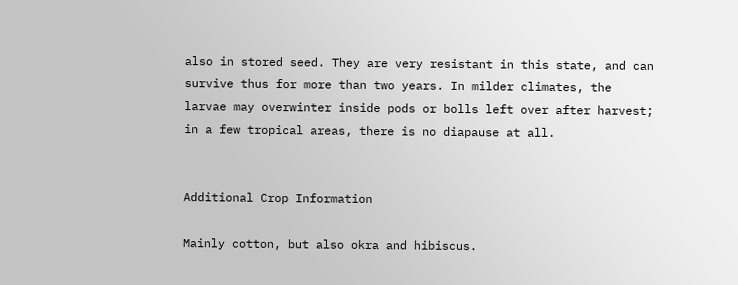also in stored seed. They are very resistant in this state, and can survive thus for more than two years. In milder climates, the larvae may overwinter inside pods or bolls left over after harvest; in a few tropical areas, there is no diapause at all.


Additional Crop Information

Mainly cotton, but also okra and hibiscus.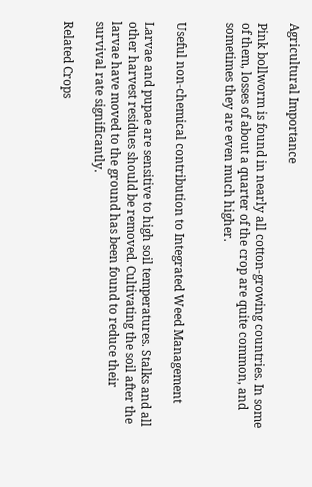Agricultural Importance

Pink bollworm is found in nearly all cotton-growing countries. In some of them, losses of about a quarter of the crop are quite common, and sometimes they are even much higher.


Useful non-chemical contribution to Integrated Weed Management

Larvae and pupae are sensitive to high soil temperatures. Stalks and all other harvest residues should be removed. Cultivating the soil after the larvae have moved to the ground has been found to reduce their survival rate significantly.

Related Crops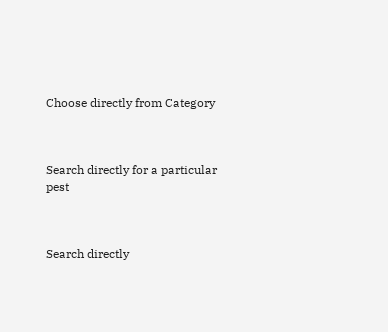Choose directly from Category



Search directly for a particular pest



Search directly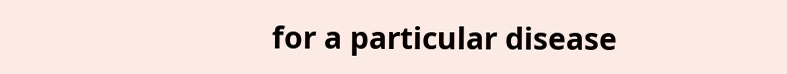for a particular disease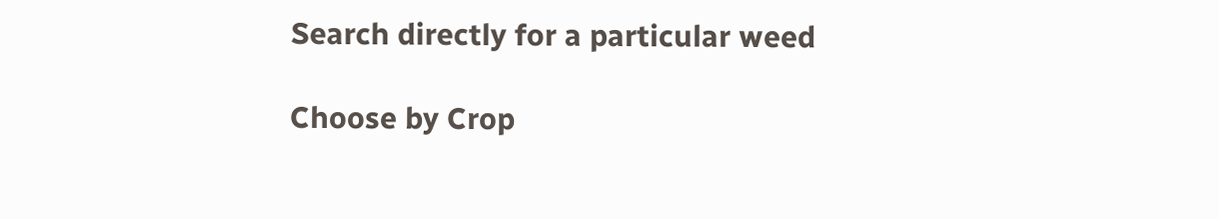Search directly for a particular weed

Choose by Crop